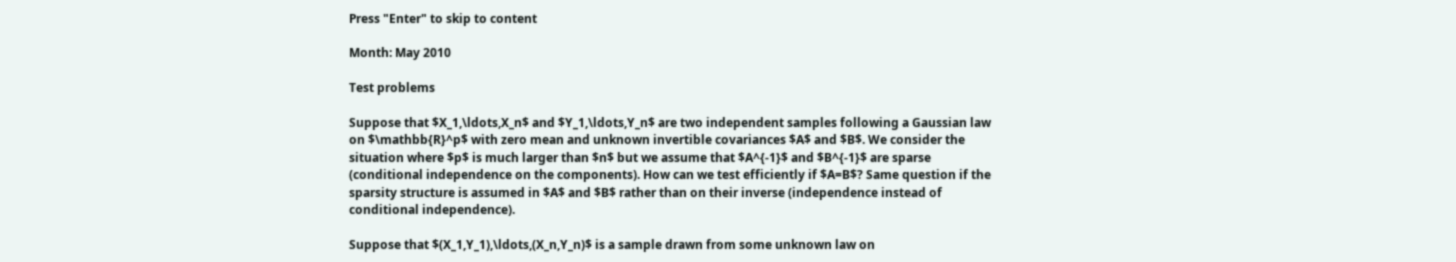Press "Enter" to skip to content

Month: May 2010

Test problems

Suppose that $X_1,\ldots,X_n$ and $Y_1,\ldots,Y_n$ are two independent samples following a Gaussian law on $\mathbb{R}^p$ with zero mean and unknown invertible covariances $A$ and $B$. We consider the situation where $p$ is much larger than $n$ but we assume that $A^{-1}$ and $B^{-1}$ are sparse (conditional independence on the components). How can we test efficiently if $A=B$? Same question if the sparsity structure is assumed in $A$ and $B$ rather than on their inverse (independence instead of conditional independence).

Suppose that $(X_1,Y_1),\ldots,(X_n,Y_n)$ is a sample drawn from some unknown law on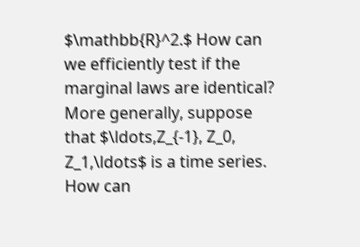$\mathbb{R}^2.$ How can we efficiently test if the marginal laws are identical? More generally, suppose that $\ldots,Z_{-1}, Z_0, Z_1,\ldots$ is a time series. How can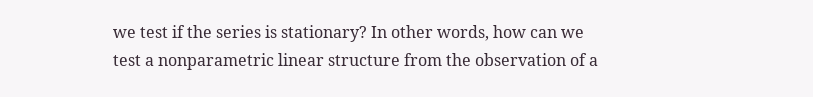we test if the series is stationary? In other words, how can we test a nonparametric linear structure from the observation of a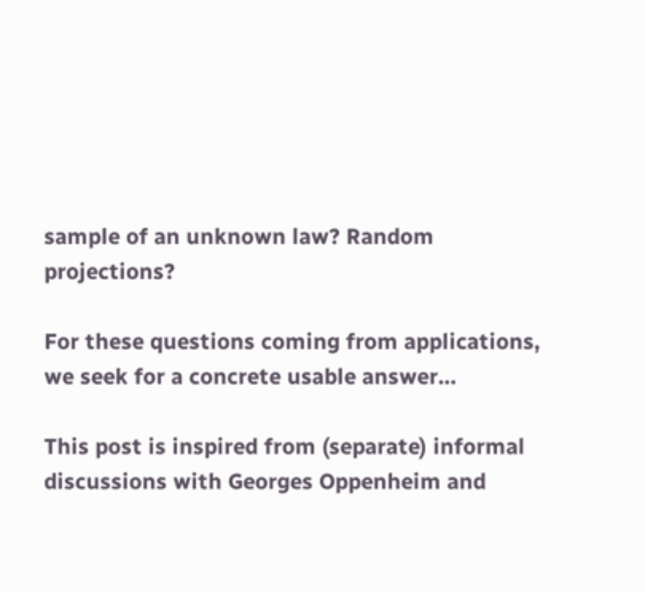sample of an unknown law? Random projections?

For these questions coming from applications, we seek for a concrete usable answer…

This post is inspired from (separate) informal discussions with Georges Oppenheim and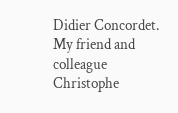Didier Concordet. My friend and colleague Christophe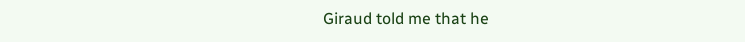Giraud told me that he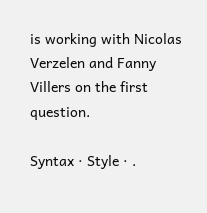is working with Nicolas Verzelen and Fanny Villers on the first question.

Syntax · Style · .